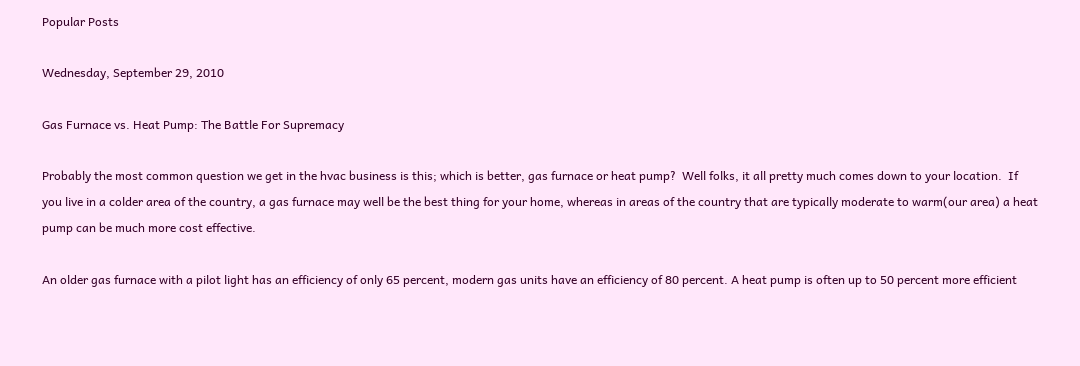Popular Posts

Wednesday, September 29, 2010

Gas Furnace vs. Heat Pump: The Battle For Supremacy

Probably the most common question we get in the hvac business is this; which is better, gas furnace or heat pump?  Well folks, it all pretty much comes down to your location.  If you live in a colder area of the country, a gas furnace may well be the best thing for your home, whereas in areas of the country that are typically moderate to warm(our area) a heat pump can be much more cost effective.

An older gas furnace with a pilot light has an efficiency of only 65 percent, modern gas units have an efficiency of 80 percent. A heat pump is often up to 50 percent more efficient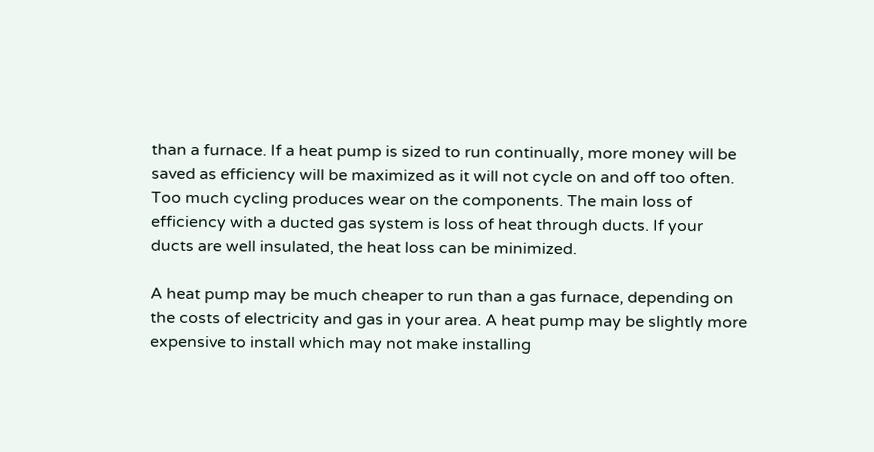than a furnace. If a heat pump is sized to run continually, more money will be saved as efficiency will be maximized as it will not cycle on and off too often. Too much cycling produces wear on the components. The main loss of efficiency with a ducted gas system is loss of heat through ducts. If your ducts are well insulated, the heat loss can be minimized.

A heat pump may be much cheaper to run than a gas furnace, depending on the costs of electricity and gas in your area. A heat pump may be slightly more expensive to install which may not make installing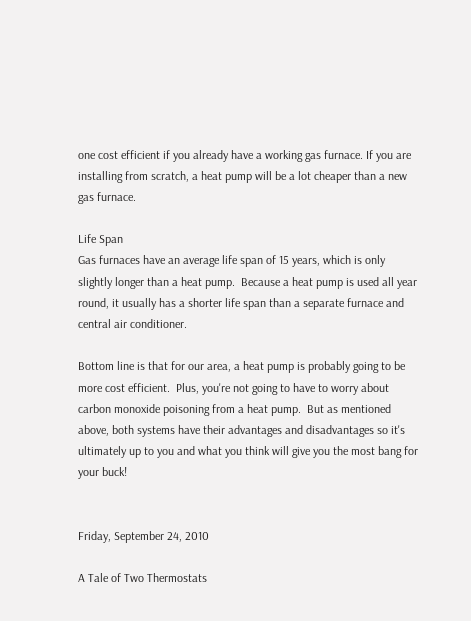one cost efficient if you already have a working gas furnace. If you are installing from scratch, a heat pump will be a lot cheaper than a new gas furnace.

Life Span
Gas furnaces have an average life span of 15 years, which is only slightly longer than a heat pump.  Because a heat pump is used all year round, it usually has a shorter life span than a separate furnace and central air conditioner.

Bottom line is that for our area, a heat pump is probably going to be more cost efficient.  Plus, you're not going to have to worry about carbon monoxide poisoning from a heat pump.  But as mentioned above, both systems have their advantages and disadvantages so it's ultimately up to you and what you think will give you the most bang for your buck!


Friday, September 24, 2010

A Tale of Two Thermostats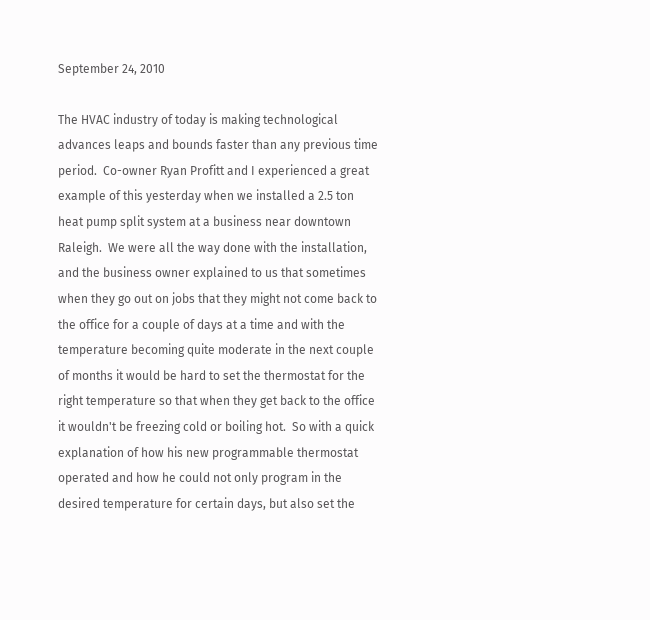September 24, 2010

The HVAC industry of today is making technological advances leaps and bounds faster than any previous time period.  Co-owner Ryan Profitt and I experienced a great example of this yesterday when we installed a 2.5 ton heat pump split system at a business near downtown Raleigh.  We were all the way done with the installation, and the business owner explained to us that sometimes when they go out on jobs that they might not come back to the office for a couple of days at a time and with the temperature becoming quite moderate in the next couple of months it would be hard to set the thermostat for the right temperature so that when they get back to the office it wouldn't be freezing cold or boiling hot.  So with a quick explanation of how his new programmable thermostat operated and how he could not only program in the desired temperature for certain days, but also set the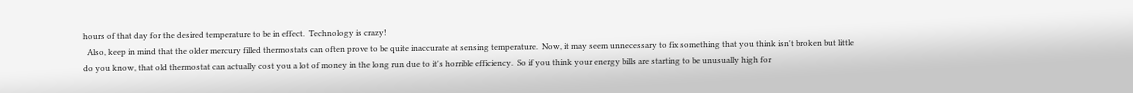hours of that day for the desired temperature to be in effect.  Technology is crazy!
  Also, keep in mind that the older mercury filled thermostats can often prove to be quite inaccurate at sensing temperature.  Now, it may seem unnecessary to fix something that you think isn't broken but little do you know, that old thermostat can actually cost you a lot of money in the long run due to it's horrible efficiency.  So if you think your energy bills are starting to be unusually high for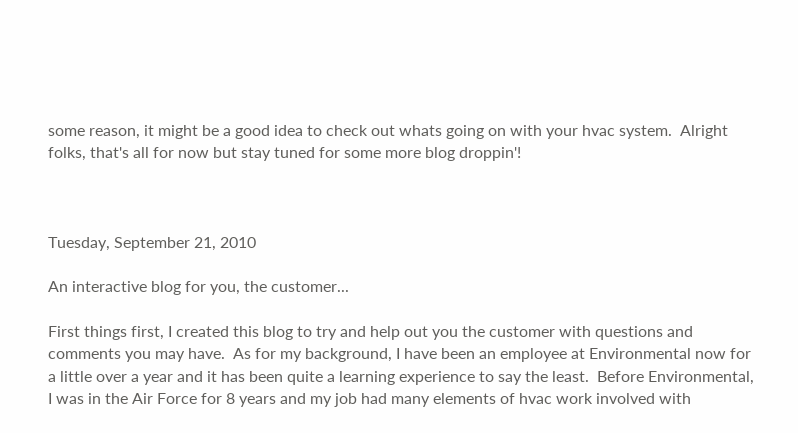some reason, it might be a good idea to check out whats going on with your hvac system.  Alright folks, that's all for now but stay tuned for some more blog droppin'!



Tuesday, September 21, 2010

An interactive blog for you, the customer...

First things first, I created this blog to try and help out you the customer with questions and comments you may have.  As for my background, I have been an employee at Environmental now for a little over a year and it has been quite a learning experience to say the least.  Before Environmental, I was in the Air Force for 8 years and my job had many elements of hvac work involved with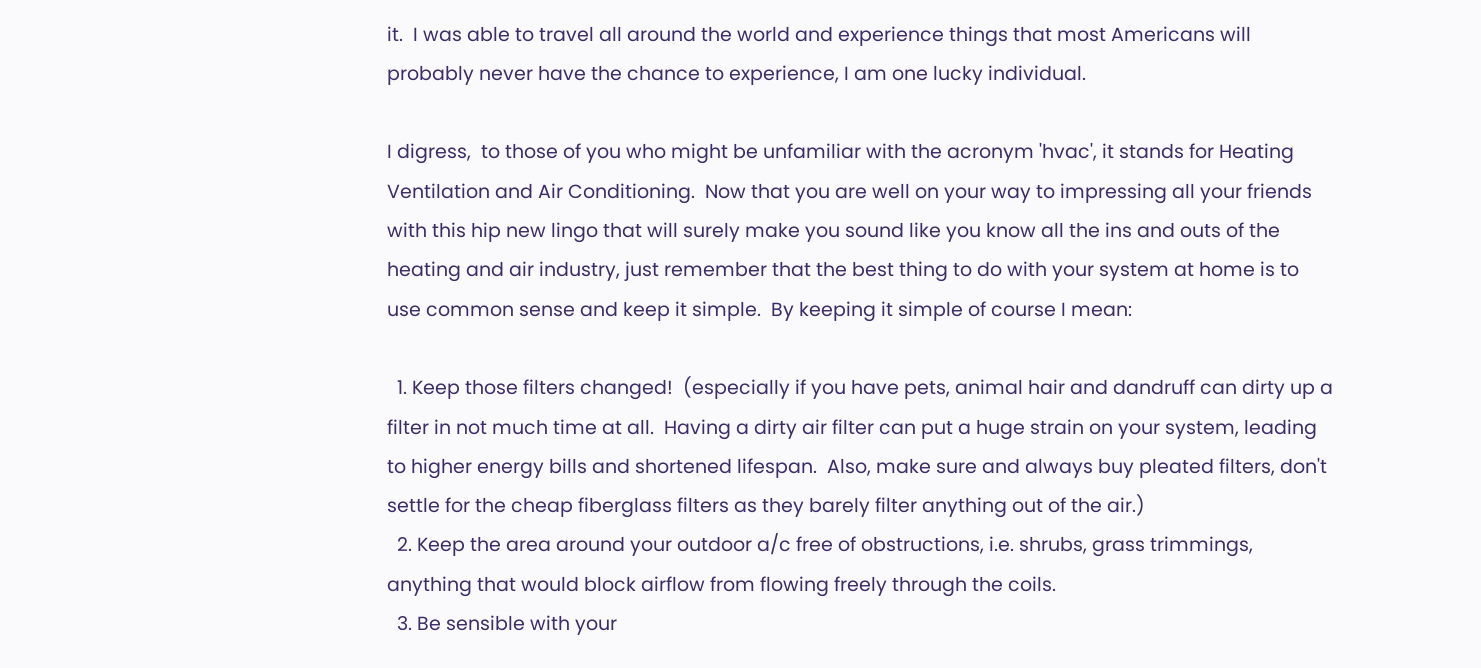it.  I was able to travel all around the world and experience things that most Americans will probably never have the chance to experience, I am one lucky individual.

I digress,  to those of you who might be unfamiliar with the acronym 'hvac', it stands for Heating Ventilation and Air Conditioning.  Now that you are well on your way to impressing all your friends with this hip new lingo that will surely make you sound like you know all the ins and outs of the heating and air industry, just remember that the best thing to do with your system at home is to use common sense and keep it simple.  By keeping it simple of course I mean:

  1. Keep those filters changed!  (especially if you have pets, animal hair and dandruff can dirty up a filter in not much time at all.  Having a dirty air filter can put a huge strain on your system, leading to higher energy bills and shortened lifespan.  Also, make sure and always buy pleated filters, don't settle for the cheap fiberglass filters as they barely filter anything out of the air.)
  2. Keep the area around your outdoor a/c free of obstructions, i.e. shrubs, grass trimmings, anything that would block airflow from flowing freely through the coils.
  3. Be sensible with your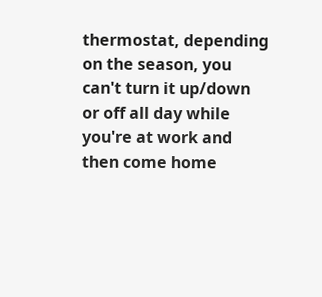thermostat, depending on the season, you can't turn it up/down or off all day while you're at work and then come home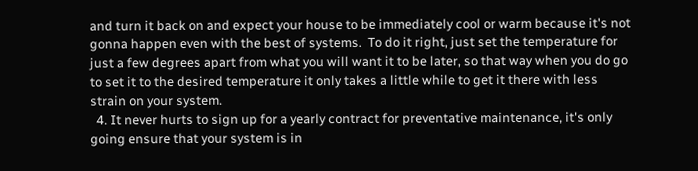and turn it back on and expect your house to be immediately cool or warm because it's not gonna happen even with the best of systems.  To do it right, just set the temperature for just a few degrees apart from what you will want it to be later, so that way when you do go to set it to the desired temperature it only takes a little while to get it there with less strain on your system.
  4. It never hurts to sign up for a yearly contract for preventative maintenance, it's only going ensure that your system is in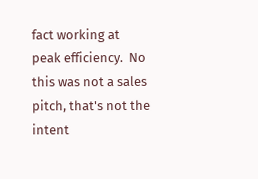fact working at peak efficiency.  No this was not a sales pitch, that's not the intent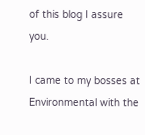of this blog I assure you.

I came to my bosses at Environmental with the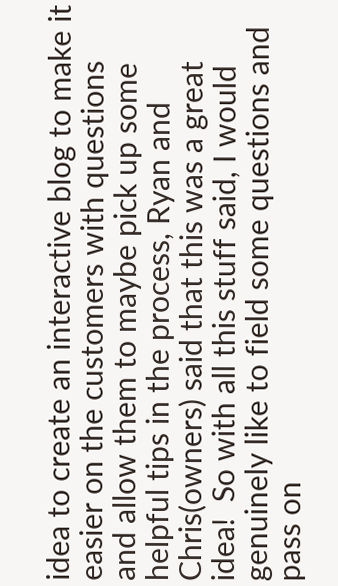idea to create an interactive blog to make it easier on the customers with questions and allow them to maybe pick up some helpful tips in the process, Ryan and Chris(owners) said that this was a great idea!  So with all this stuff said, I would genuinely like to field some questions and pass on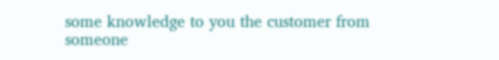some knowledge to you the customer from someone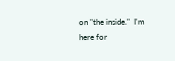on "the inside."  I'm here for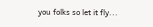you folks so let it fly...